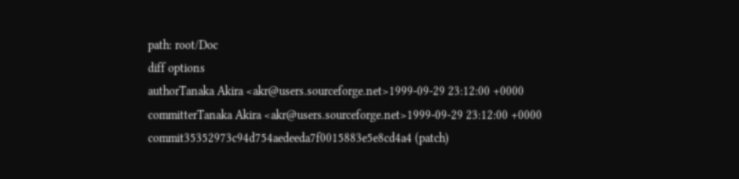path: root/Doc
diff options
authorTanaka Akira <akr@users.sourceforge.net>1999-09-29 23:12:00 +0000
committerTanaka Akira <akr@users.sourceforge.net>1999-09-29 23:12:00 +0000
commit35352973c94d754aedeeda7f0015883e5e8cd4a4 (patch)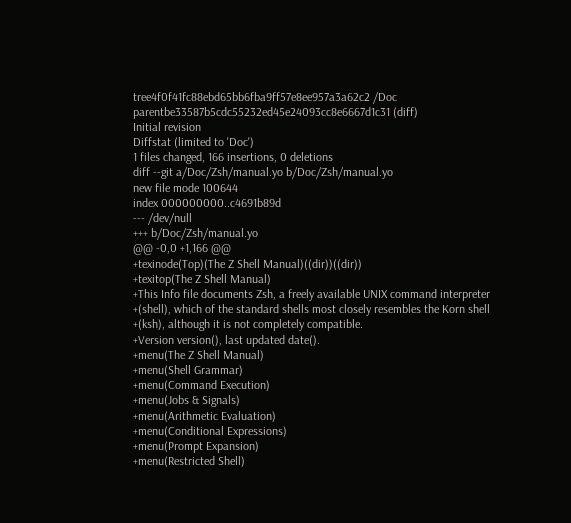tree4f0f41fc88ebd65bb6fba9ff57e8ee957a3a62c2 /Doc
parentbe33587b5cdc55232ed45e24093cc8e6667d1c31 (diff)
Initial revision
Diffstat (limited to 'Doc')
1 files changed, 166 insertions, 0 deletions
diff --git a/Doc/Zsh/manual.yo b/Doc/Zsh/manual.yo
new file mode 100644
index 000000000..c4691b89d
--- /dev/null
+++ b/Doc/Zsh/manual.yo
@@ -0,0 +1,166 @@
+texinode(Top)(The Z Shell Manual)((dir))((dir))
+texitop(The Z Shell Manual)
+This Info file documents Zsh, a freely available UNIX command interpreter
+(shell), which of the standard shells most closely resembles the Korn shell
+(ksh), although it is not completely compatible.
+Version version(), last updated date().
+menu(The Z Shell Manual)
+menu(Shell Grammar)
+menu(Command Execution)
+menu(Jobs & Signals)
+menu(Arithmetic Evaluation)
+menu(Conditional Expressions)
+menu(Prompt Expansion)
+menu(Restricted Shell)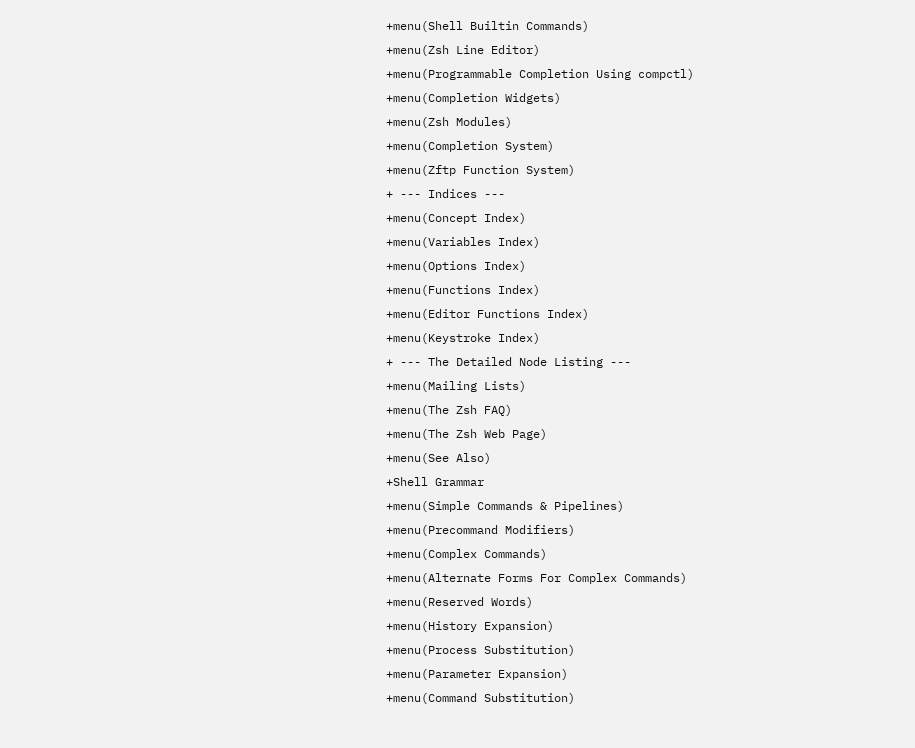+menu(Shell Builtin Commands)
+menu(Zsh Line Editor)
+menu(Programmable Completion Using compctl)
+menu(Completion Widgets)
+menu(Zsh Modules)
+menu(Completion System)
+menu(Zftp Function System)
+ --- Indices ---
+menu(Concept Index)
+menu(Variables Index)
+menu(Options Index)
+menu(Functions Index)
+menu(Editor Functions Index)
+menu(Keystroke Index)
+ --- The Detailed Node Listing ---
+menu(Mailing Lists)
+menu(The Zsh FAQ)
+menu(The Zsh Web Page)
+menu(See Also)
+Shell Grammar
+menu(Simple Commands & Pipelines)
+menu(Precommand Modifiers)
+menu(Complex Commands)
+menu(Alternate Forms For Complex Commands)
+menu(Reserved Words)
+menu(History Expansion)
+menu(Process Substitution)
+menu(Parameter Expansion)
+menu(Command Substitution)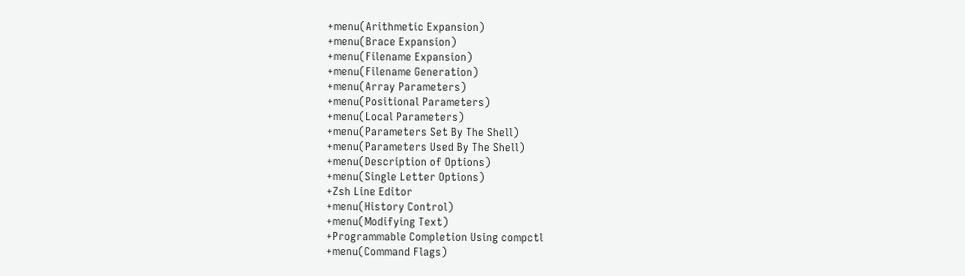+menu(Arithmetic Expansion)
+menu(Brace Expansion)
+menu(Filename Expansion)
+menu(Filename Generation)
+menu(Array Parameters)
+menu(Positional Parameters)
+menu(Local Parameters)
+menu(Parameters Set By The Shell)
+menu(Parameters Used By The Shell)
+menu(Description of Options)
+menu(Single Letter Options)
+Zsh Line Editor
+menu(History Control)
+menu(Modifying Text)
+Programmable Completion Using compctl
+menu(Command Flags)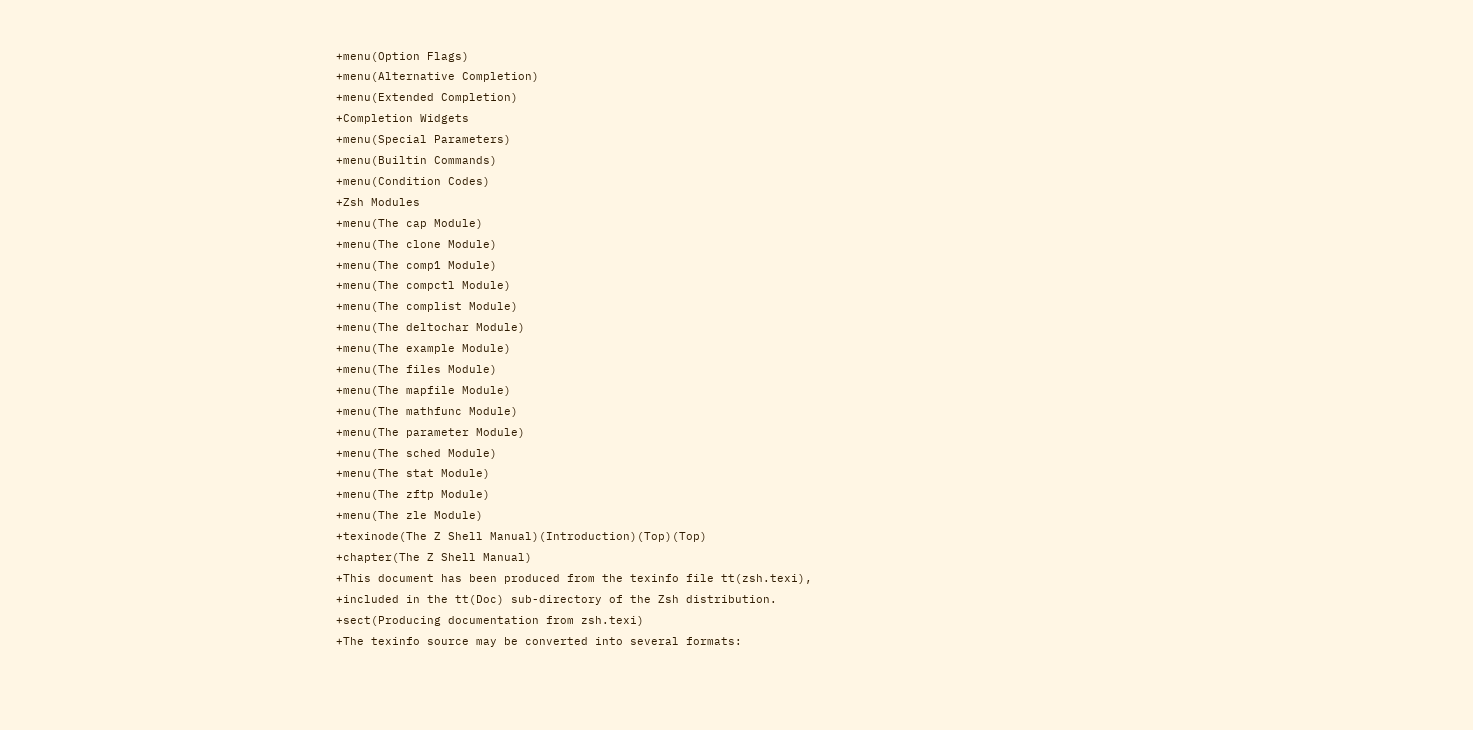+menu(Option Flags)
+menu(Alternative Completion)
+menu(Extended Completion)
+Completion Widgets
+menu(Special Parameters)
+menu(Builtin Commands)
+menu(Condition Codes)
+Zsh Modules
+menu(The cap Module)
+menu(The clone Module)
+menu(The comp1 Module)
+menu(The compctl Module)
+menu(The complist Module)
+menu(The deltochar Module)
+menu(The example Module)
+menu(The files Module)
+menu(The mapfile Module)
+menu(The mathfunc Module)
+menu(The parameter Module)
+menu(The sched Module)
+menu(The stat Module)
+menu(The zftp Module)
+menu(The zle Module)
+texinode(The Z Shell Manual)(Introduction)(Top)(Top)
+chapter(The Z Shell Manual)
+This document has been produced from the texinfo file tt(zsh.texi),
+included in the tt(Doc) sub-directory of the Zsh distribution.
+sect(Producing documentation from zsh.texi)
+The texinfo source may be converted into several formats: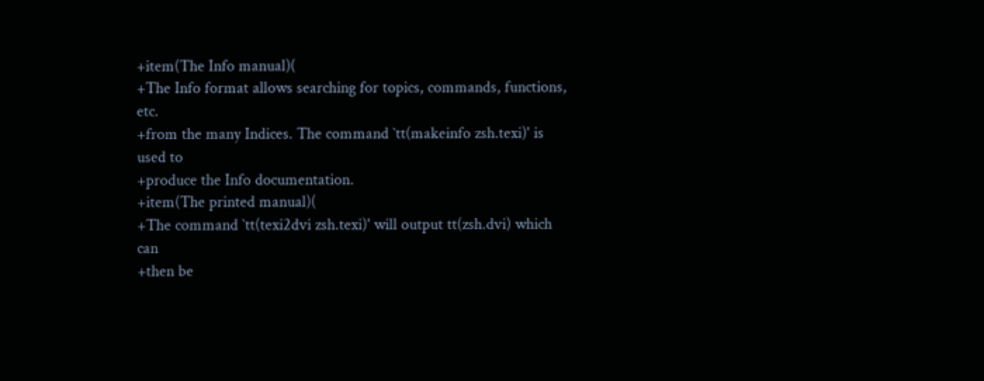+item(The Info manual)(
+The Info format allows searching for topics, commands, functions, etc.
+from the many Indices. The command `tt(makeinfo zsh.texi)' is used to
+produce the Info documentation.
+item(The printed manual)(
+The command `tt(texi2dvi zsh.texi)' will output tt(zsh.dvi) which can
+then be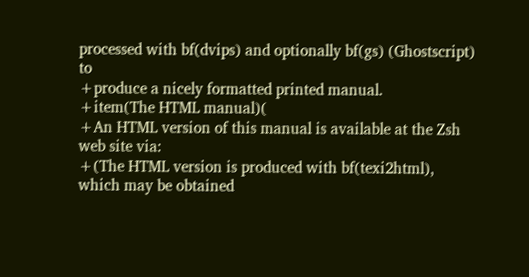processed with bf(dvips) and optionally bf(gs) (Ghostscript) to
+produce a nicely formatted printed manual.
+item(The HTML manual)(
+An HTML version of this manual is available at the Zsh web site via:
+(The HTML version is produced with bf(texi2html), which may be obtained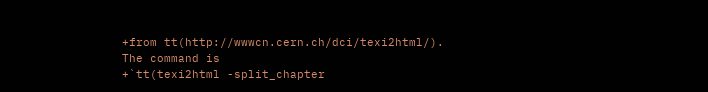+from tt(http://wwwcn.cern.ch/dci/texi2html/). The command is
+`tt(texi2html -split_chapter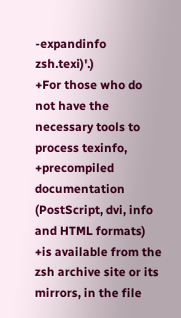-expandinfo zsh.texi)'.)
+For those who do not have the necessary tools to process texinfo,
+precompiled documentation (PostScript, dvi, info and HTML formats)
+is available from the zsh archive site or its mirrors, in the file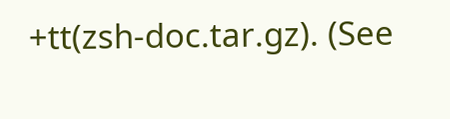+tt(zsh-doc.tar.gz). (See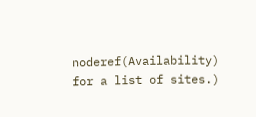noderef(Availability) for a list of sites.)